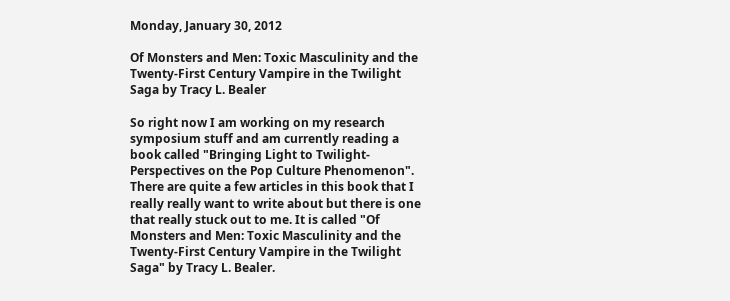Monday, January 30, 2012

Of Monsters and Men: Toxic Masculinity and the Twenty-First Century Vampire in the Twilight Saga by Tracy L. Bealer

So right now I am working on my research symposium stuff and am currently reading a book called "Bringing Light to Twilight-Perspectives on the Pop Culture Phenomenon". There are quite a few articles in this book that I really really want to write about but there is one that really stuck out to me. It is called "Of Monsters and Men: Toxic Masculinity and the Twenty-First Century Vampire in the Twilight Saga" by Tracy L. Bealer.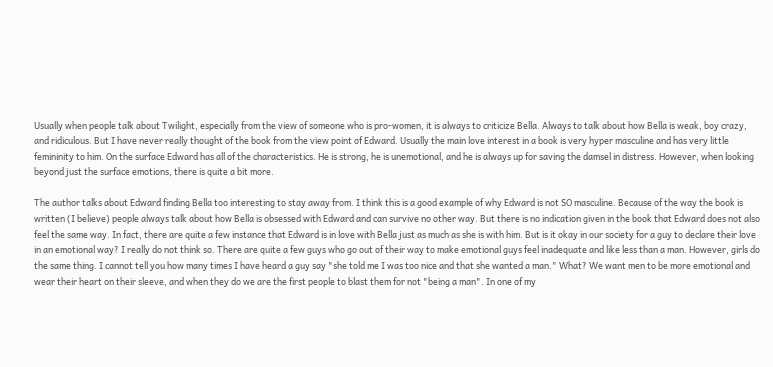Usually when people talk about Twilight, especially from the view of someone who is pro-women, it is always to criticize Bella. Always to talk about how Bella is weak, boy crazy, and ridiculous. But I have never really thought of the book from the view point of Edward. Usually the main love interest in a book is very hyper masculine and has very little femininity to him. On the surface Edward has all of the characteristics. He is strong, he is unemotional, and he is always up for saving the damsel in distress. However, when looking beyond just the surface emotions, there is quite a bit more.

The author talks about Edward finding Bella too interesting to stay away from. I think this is a good example of why Edward is not SO masculine. Because of the way the book is written (I believe) people always talk about how Bella is obsessed with Edward and can survive no other way. But there is no indication given in the book that Edward does not also feel the same way. In fact, there are quite a few instance that Edward is in love with Bella just as much as she is with him. But is it okay in our society for a guy to declare their love in an emotional way? I really do not think so. There are quite a few guys who go out of their way to make emotional guys feel inadequate and like less than a man. However, girls do the same thing. I cannot tell you how many times I have heard a guy say "she told me I was too nice and that she wanted a man." What? We want men to be more emotional and wear their heart on their sleeve, and when they do we are the first people to blast them for not "being a man". In one of my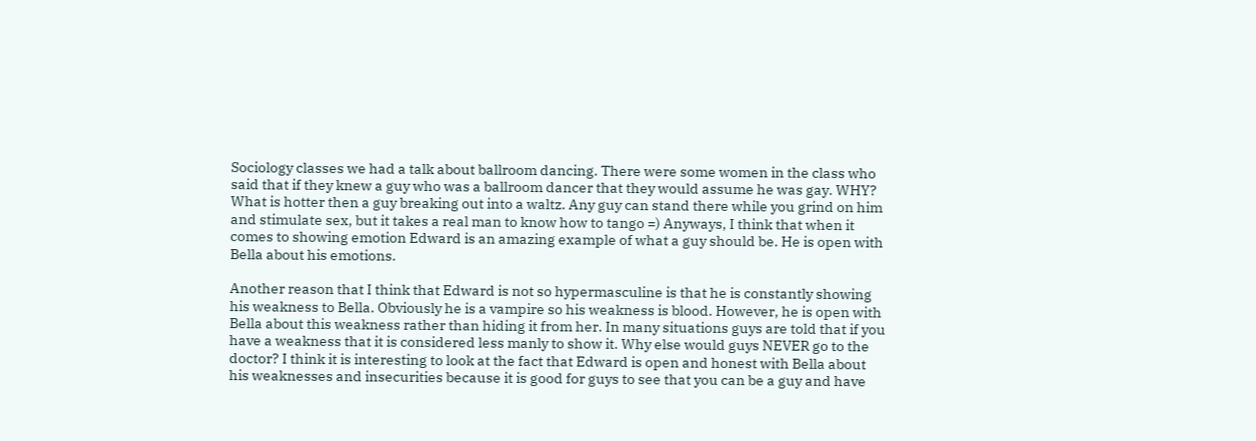Sociology classes we had a talk about ballroom dancing. There were some women in the class who said that if they knew a guy who was a ballroom dancer that they would assume he was gay. WHY? What is hotter then a guy breaking out into a waltz. Any guy can stand there while you grind on him and stimulate sex, but it takes a real man to know how to tango =) Anyways, I think that when it comes to showing emotion Edward is an amazing example of what a guy should be. He is open with Bella about his emotions.

Another reason that I think that Edward is not so hypermasculine is that he is constantly showing his weakness to Bella. Obviously he is a vampire so his weakness is blood. However, he is open with Bella about this weakness rather than hiding it from her. In many situations guys are told that if you have a weakness that it is considered less manly to show it. Why else would guys NEVER go to the doctor? I think it is interesting to look at the fact that Edward is open and honest with Bella about his weaknesses and insecurities because it is good for guys to see that you can be a guy and have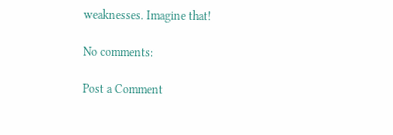weaknesses. Imagine that!

No comments:

Post a Comment